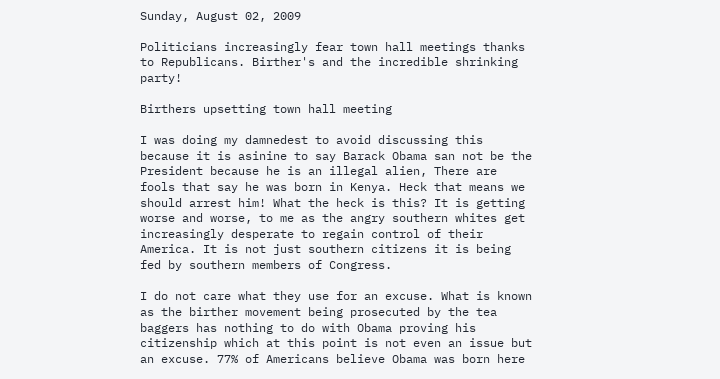Sunday, August 02, 2009

Politicians increasingly fear town hall meetings thanks to Republicans. Birther's and the incredible shrinking party!

Birthers upsetting town hall meeting

I was doing my damnedest to avoid discussing this because it is asinine to say Barack Obama san not be the President because he is an illegal alien, There are fools that say he was born in Kenya. Heck that means we should arrest him! What the heck is this? It is getting worse and worse, to me as the angry southern whites get increasingly desperate to regain control of their America. It is not just southern citizens it is being fed by southern members of Congress.

I do not care what they use for an excuse. What is known as the birther movement being prosecuted by the tea baggers has nothing to do with Obama proving his citizenship which at this point is not even an issue but an excuse. 77% of Americans believe Obama was born here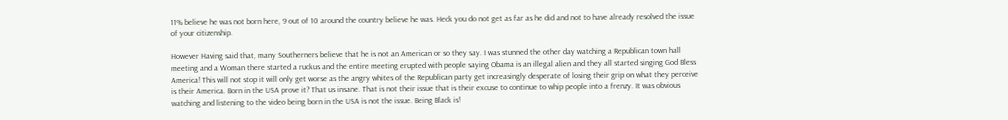11% believe he was not born here, 9 out of 10 around the country believe he was. Heck you do not get as far as he did and not to have already resolved the issue of your citizenship.

However Having said that, many Southerners believe that he is not an American or so they say. I was stunned the other day watching a Republican town hall meeting and a Woman there started a ruckus and the entire meeting erupted with people saying Obama is an illegal alien and they all started singing God Bless America! This will not stop it will only get worse as the angry whites of the Republican party get increasingly desperate of losing their grip on what they perceive is their America. Born in the USA prove it? That us insane. That is not their issue that is their excuse to continue to whip people into a frenzy. It was obvious watching and listening to the video being born in the USA is not the issue. Being Black is!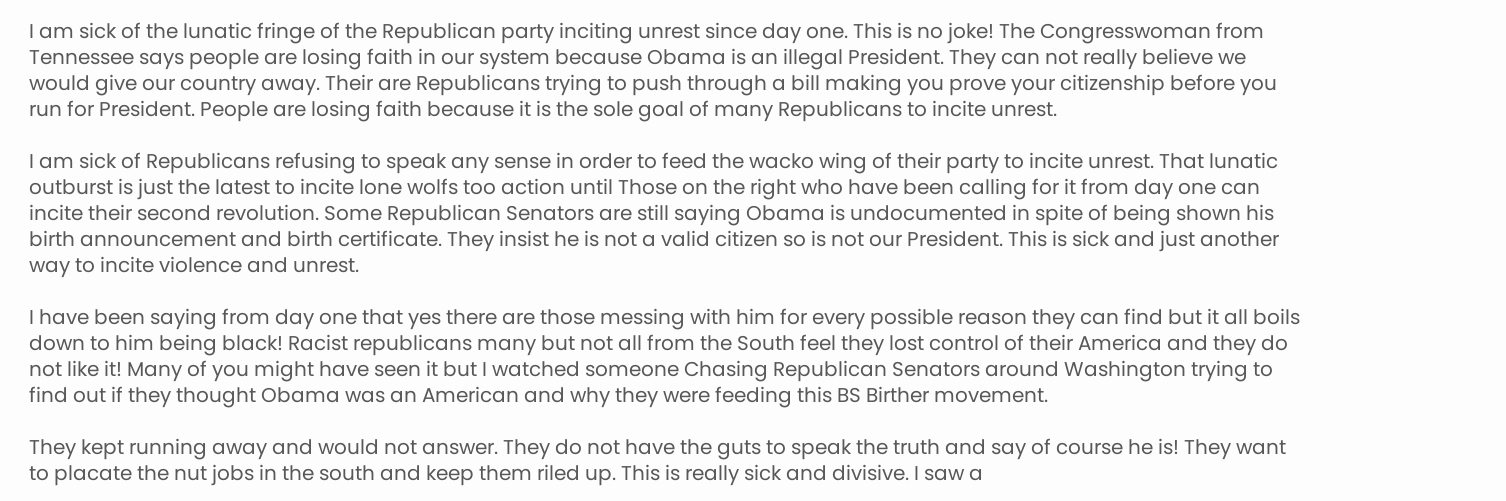I am sick of the lunatic fringe of the Republican party inciting unrest since day one. This is no joke! The Congresswoman from Tennessee says people are losing faith in our system because Obama is an illegal President. They can not really believe we would give our country away. Their are Republicans trying to push through a bill making you prove your citizenship before you run for President. People are losing faith because it is the sole goal of many Republicans to incite unrest.

I am sick of Republicans refusing to speak any sense in order to feed the wacko wing of their party to incite unrest. That lunatic outburst is just the latest to incite lone wolfs too action until Those on the right who have been calling for it from day one can incite their second revolution. Some Republican Senators are still saying Obama is undocumented in spite of being shown his birth announcement and birth certificate. They insist he is not a valid citizen so is not our President. This is sick and just another way to incite violence and unrest.

I have been saying from day one that yes there are those messing with him for every possible reason they can find but it all boils down to him being black! Racist republicans many but not all from the South feel they lost control of their America and they do not like it! Many of you might have seen it but I watched someone Chasing Republican Senators around Washington trying to find out if they thought Obama was an American and why they were feeding this BS Birther movement.

They kept running away and would not answer. They do not have the guts to speak the truth and say of course he is! They want to placate the nut jobs in the south and keep them riled up. This is really sick and divisive. I saw a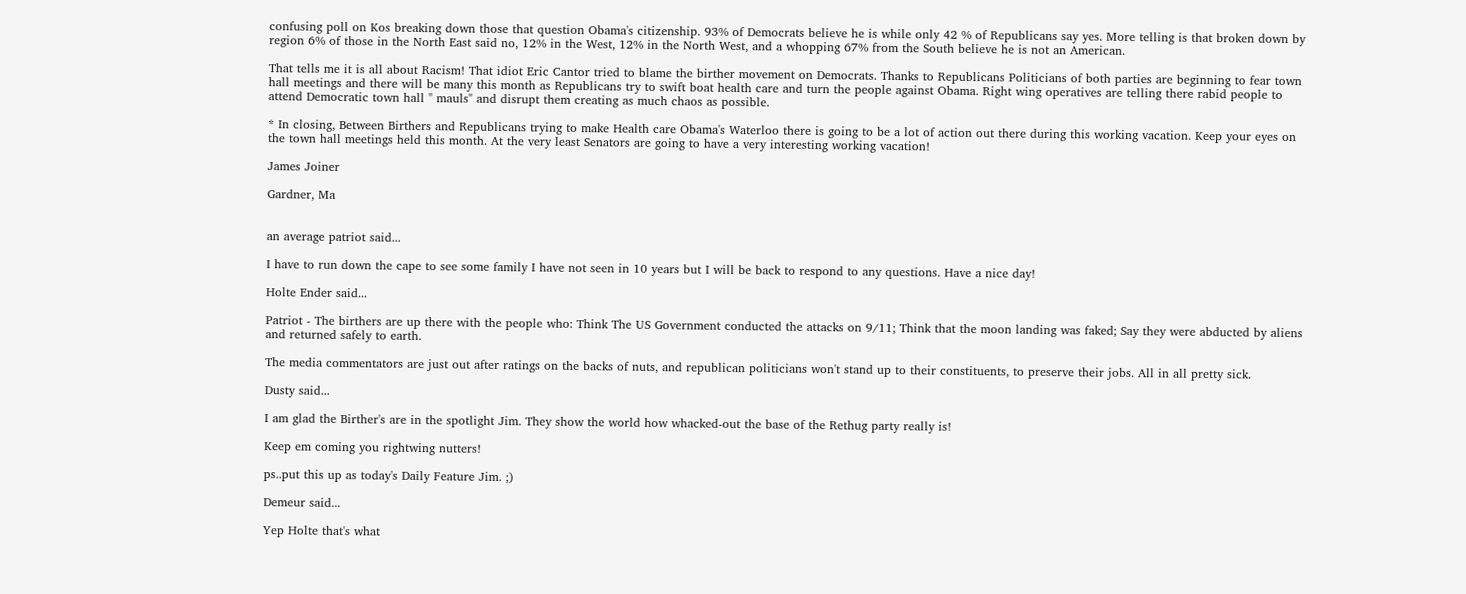confusing poll on Kos breaking down those that question Obama's citizenship. 93% of Democrats believe he is while only 42 % of Republicans say yes. More telling is that broken down by region 6% of those in the North East said no, 12% in the West, 12% in the North West, and a whopping 67% from the South believe he is not an American.

That tells me it is all about Racism! That idiot Eric Cantor tried to blame the birther movement on Democrats. Thanks to Republicans Politicians of both parties are beginning to fear town hall meetings and there will be many this month as Republicans try to swift boat health care and turn the people against Obama. Right wing operatives are telling there rabid people to attend Democratic town hall " mauls" and disrupt them creating as much chaos as possible.

* In closing, Between Birthers and Republicans trying to make Health care Obama's Waterloo there is going to be a lot of action out there during this working vacation. Keep your eyes on the town hall meetings held this month. At the very least Senators are going to have a very interesting working vacation!

James Joiner

Gardner, Ma


an average patriot said...

I have to run down the cape to see some family I have not seen in 10 years but I will be back to respond to any questions. Have a nice day!

Holte Ender said...

Patriot - The birthers are up there with the people who: Think The US Government conducted the attacks on 9/11; Think that the moon landing was faked; Say they were abducted by aliens and returned safely to earth.

The media commentators are just out after ratings on the backs of nuts, and republican politicians won't stand up to their constituents, to preserve their jobs. All in all pretty sick.

Dusty said...

I am glad the Birther's are in the spotlight Jim. They show the world how whacked-out the base of the Rethug party really is!

Keep em coming you rightwing nutters!

ps..put this up as today's Daily Feature Jim. ;)

Demeur said...

Yep Holte that's what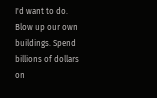I'd want to do. Blow up our own buildings. Spend billions of dollars on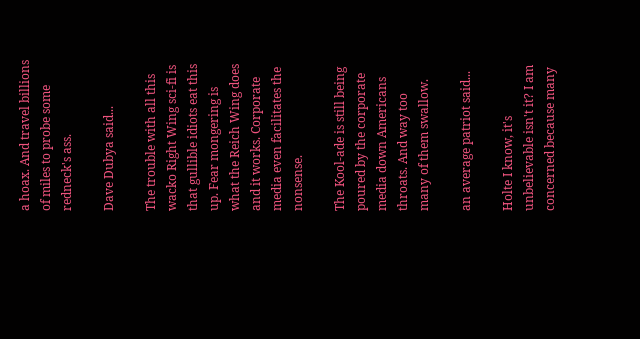a hoax. And travel billions of miles to probe some redneck's ass.

Dave Dubya said...

The trouble with all this wacko Right Wing sci-fi is that gullible idiots eat this up. Fear mongering is what the Reich Wing does and it works. Corporate media even facilitates the nonsense.

The Kool-ade is still being poured by the corporate media down Americans throats. And way too many of them swallow.

an average patriot said...

Holte I know, it's unbelievable isn't it? I am concerned because many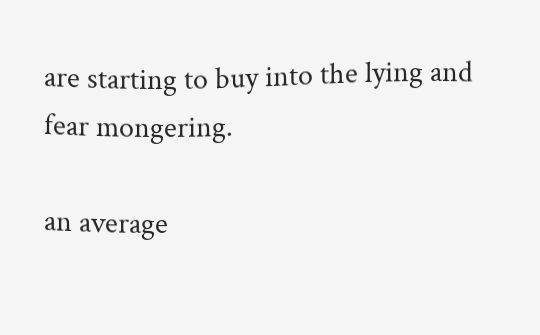are starting to buy into the lying and fear mongering.

an average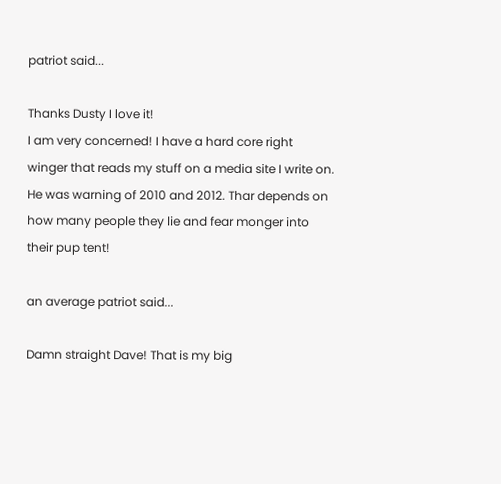patriot said...

Thanks Dusty I love it!
I am very concerned! I have a hard core right winger that reads my stuff on a media site I write on. He was warning of 2010 and 2012. Thar depends on how many people they lie and fear monger into their pup tent!

an average patriot said...

Damn straight Dave! That is my big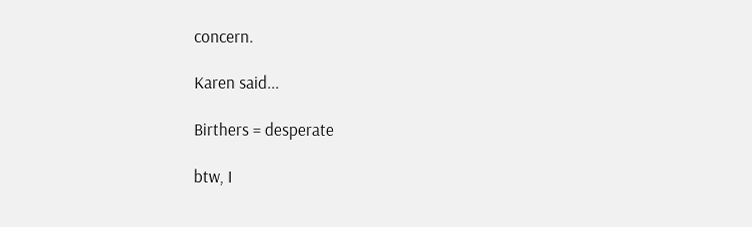concern.

Karen said...

Birthers = desperate

btw, I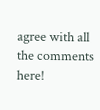agree with all the comments here!